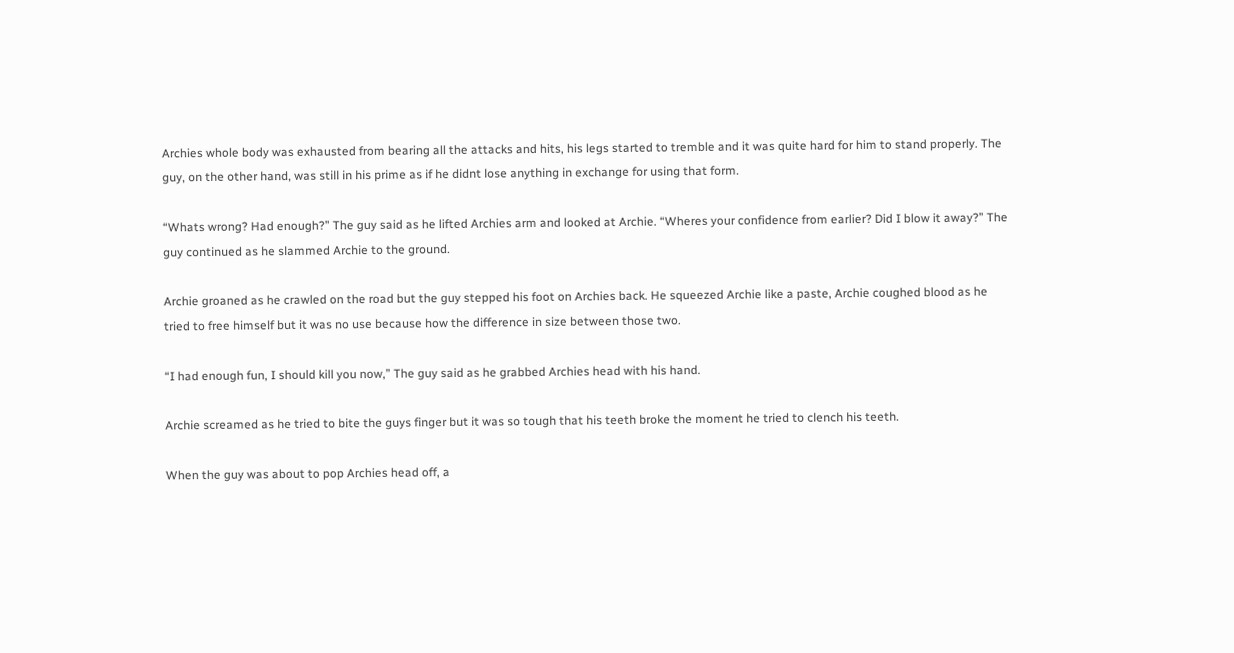Archies whole body was exhausted from bearing all the attacks and hits, his legs started to tremble and it was quite hard for him to stand properly. The guy, on the other hand, was still in his prime as if he didnt lose anything in exchange for using that form.

“Whats wrong? Had enough?” The guy said as he lifted Archies arm and looked at Archie. “Wheres your confidence from earlier? Did I blow it away?” The guy continued as he slammed Archie to the ground.

Archie groaned as he crawled on the road but the guy stepped his foot on Archies back. He squeezed Archie like a paste, Archie coughed blood as he tried to free himself but it was no use because how the difference in size between those two.

“I had enough fun, I should kill you now,” The guy said as he grabbed Archies head with his hand.

Archie screamed as he tried to bite the guys finger but it was so tough that his teeth broke the moment he tried to clench his teeth.

When the guy was about to pop Archies head off, a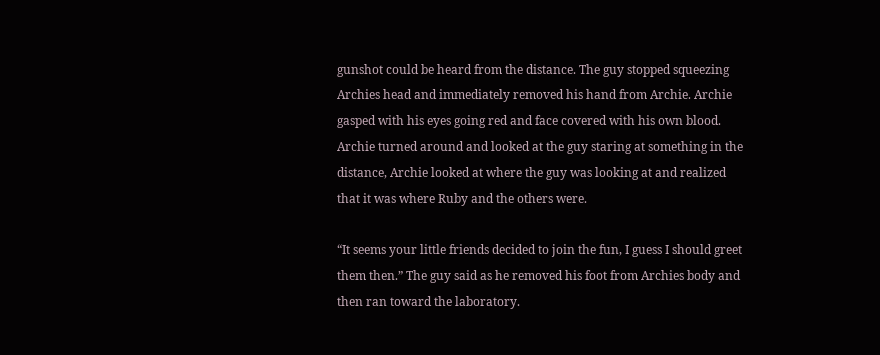gunshot could be heard from the distance. The guy stopped squeezing Archies head and immediately removed his hand from Archie. Archie gasped with his eyes going red and face covered with his own blood. Archie turned around and looked at the guy staring at something in the distance, Archie looked at where the guy was looking at and realized that it was where Ruby and the others were.

“It seems your little friends decided to join the fun, I guess I should greet them then.” The guy said as he removed his foot from Archies body and then ran toward the laboratory.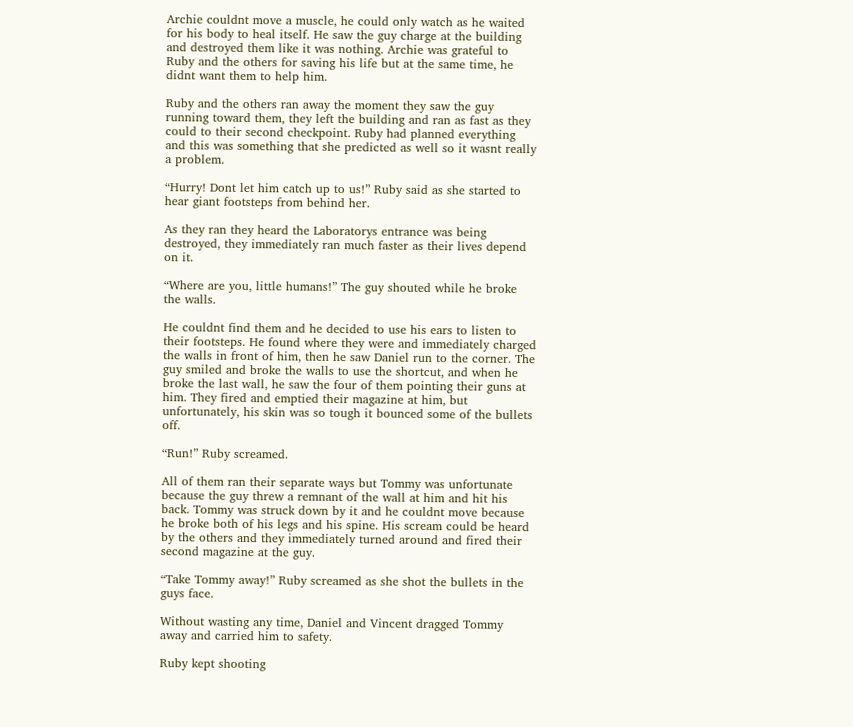Archie couldnt move a muscle, he could only watch as he waited for his body to heal itself. He saw the guy charge at the building and destroyed them like it was nothing. Archie was grateful to Ruby and the others for saving his life but at the same time, he didnt want them to help him.

Ruby and the others ran away the moment they saw the guy running toward them, they left the building and ran as fast as they could to their second checkpoint. Ruby had planned everything and this was something that she predicted as well so it wasnt really a problem.

“Hurry! Dont let him catch up to us!” Ruby said as she started to hear giant footsteps from behind her.

As they ran they heard the Laboratorys entrance was being destroyed, they immediately ran much faster as their lives depend on it.

“Where are you, little humans!” The guy shouted while he broke the walls.

He couldnt find them and he decided to use his ears to listen to their footsteps. He found where they were and immediately charged the walls in front of him, then he saw Daniel run to the corner. The guy smiled and broke the walls to use the shortcut, and when he broke the last wall, he saw the four of them pointing their guns at him. They fired and emptied their magazine at him, but unfortunately, his skin was so tough it bounced some of the bullets off.

“Run!” Ruby screamed.

All of them ran their separate ways but Tommy was unfortunate because the guy threw a remnant of the wall at him and hit his back. Tommy was struck down by it and he couldnt move because he broke both of his legs and his spine. His scream could be heard by the others and they immediately turned around and fired their second magazine at the guy.

“Take Tommy away!” Ruby screamed as she shot the bullets in the guys face.

Without wasting any time, Daniel and Vincent dragged Tommy away and carried him to safety.

Ruby kept shooting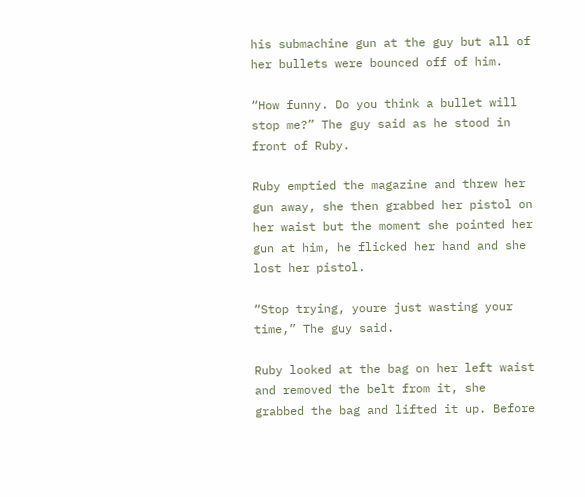his submachine gun at the guy but all of her bullets were bounced off of him.

“How funny. Do you think a bullet will stop me?” The guy said as he stood in front of Ruby.

Ruby emptied the magazine and threw her gun away, she then grabbed her pistol on her waist but the moment she pointed her gun at him, he flicked her hand and she lost her pistol.

“Stop trying, youre just wasting your time,” The guy said.

Ruby looked at the bag on her left waist and removed the belt from it, she grabbed the bag and lifted it up. Before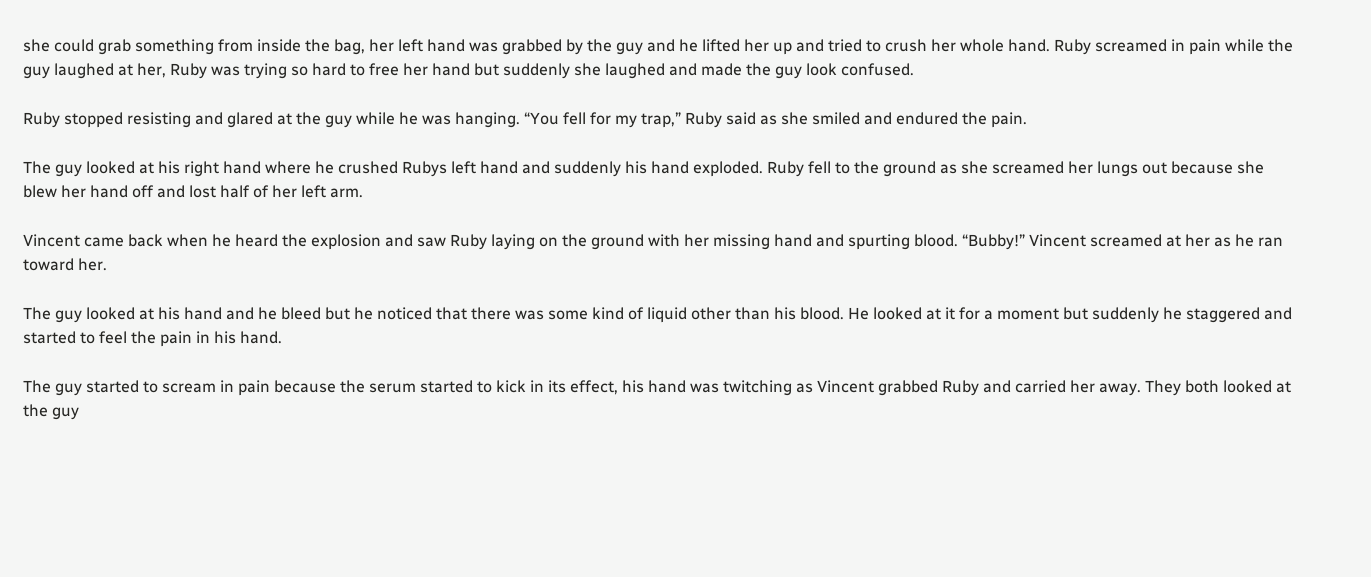she could grab something from inside the bag, her left hand was grabbed by the guy and he lifted her up and tried to crush her whole hand. Ruby screamed in pain while the guy laughed at her, Ruby was trying so hard to free her hand but suddenly she laughed and made the guy look confused.

Ruby stopped resisting and glared at the guy while he was hanging. “You fell for my trap,” Ruby said as she smiled and endured the pain.

The guy looked at his right hand where he crushed Rubys left hand and suddenly his hand exploded. Ruby fell to the ground as she screamed her lungs out because she blew her hand off and lost half of her left arm.

Vincent came back when he heard the explosion and saw Ruby laying on the ground with her missing hand and spurting blood. “Bubby!” Vincent screamed at her as he ran toward her.

The guy looked at his hand and he bleed but he noticed that there was some kind of liquid other than his blood. He looked at it for a moment but suddenly he staggered and started to feel the pain in his hand.

The guy started to scream in pain because the serum started to kick in its effect, his hand was twitching as Vincent grabbed Ruby and carried her away. They both looked at the guy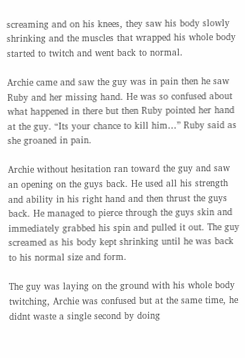screaming and on his knees, they saw his body slowly shrinking and the muscles that wrapped his whole body started to twitch and went back to normal.

Archie came and saw the guy was in pain then he saw Ruby and her missing hand. He was so confused about what happened in there but then Ruby pointed her hand at the guy. “Its your chance to kill him…” Ruby said as she groaned in pain.

Archie without hesitation ran toward the guy and saw an opening on the guys back. He used all his strength and ability in his right hand and then thrust the guys back. He managed to pierce through the guys skin and immediately grabbed his spin and pulled it out. The guy screamed as his body kept shrinking until he was back to his normal size and form.

The guy was laying on the ground with his whole body twitching, Archie was confused but at the same time, he didnt waste a single second by doing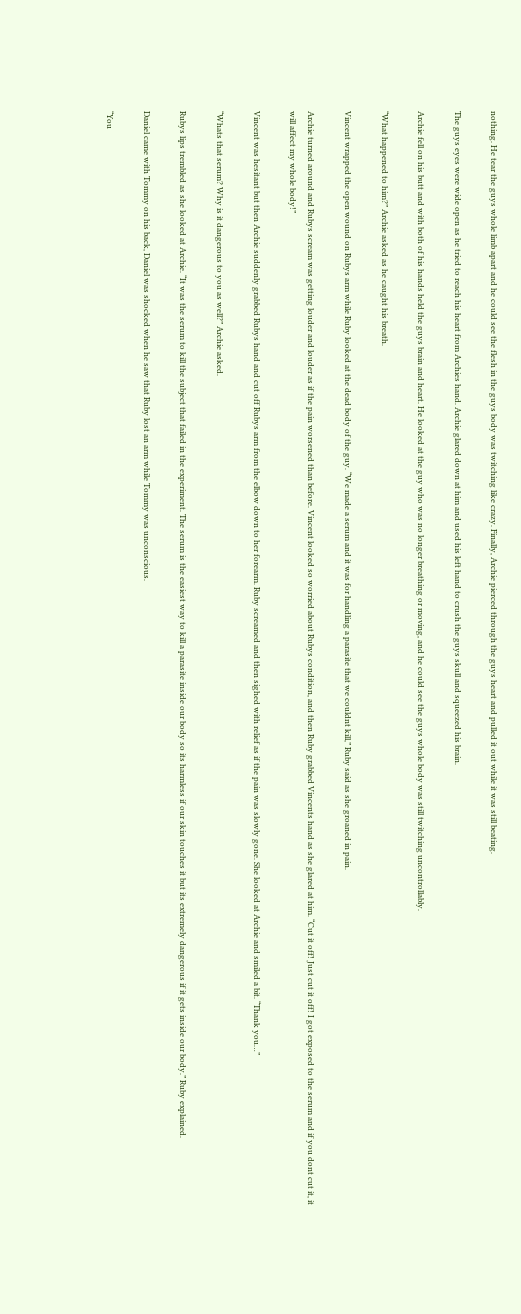nothing. He tear the guys whole limb apart and he could see the flesh in the guys body was twitching like crazy. Finally, Archie pierced through the guys heart and pulled it out while it was still beating.

The guys eyes were wide open as he tried to reach his heart from Archies hand. Archie glared down at him and used his left hand to crush the guys skull and squeezed his brain.

Archie fell on his butt and with both of his hands held the guys brain and heart. He looked at the guy who was no longer breathing or moving, and he could see the guys whole body was still twitching uncontrollably.

“What happened to him?” Archie asked as he caught his breath.

Vincent wrapped the open wound on Rubys arm while Ruby looked at the dead body of the guy. “We made a serum and it was for handling a parasite that we couldnt kill,” Ruby said as she groaned in pain.

Archie turned around and Rubys scream was getting louder and louder as if the pain worsened than before. Vincent looked so worried about Rubys condition, and then Ruby grabbed Vincents hand as she glared at him. “Cut it off! Just cut it off! I got exposed to the serum and if you dont cut it, it will affect my whole body!”

Vincent was hesitant but then Archie suddenly grabbed Rubys hand and cut off Rubys arm from the elbow down to her forearm. Ruby screamed and then sighed with relief as if the pain was slowly gone. She looked at Archie and smiled a bit. “Thank you…”

“Whats that serum? Why is it dangerous to you as well?” Archie asked.

Rubys lips trembled as she looked at Archie. “It was the serum to kill the subject that failed in the experiment. The serum is the easiest way to kill a parasite inside our body so its harmless if our skin touches it but its extremely dangerous if it gets inside our body.” Ruby explained.

Daniel came with Tommy on his back, Daniel was shocked when he saw that Ruby lost an arm while Tommy was unconscious.

“You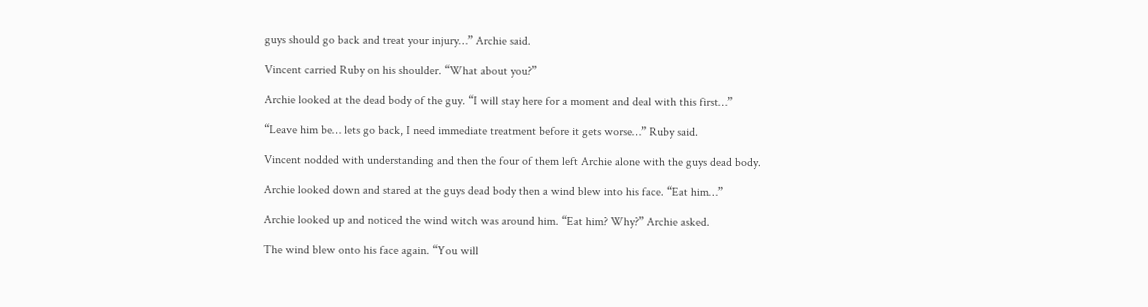guys should go back and treat your injury…” Archie said.

Vincent carried Ruby on his shoulder. “What about you?”

Archie looked at the dead body of the guy. “I will stay here for a moment and deal with this first…”

“Leave him be… lets go back, I need immediate treatment before it gets worse…” Ruby said.

Vincent nodded with understanding and then the four of them left Archie alone with the guys dead body.

Archie looked down and stared at the guys dead body then a wind blew into his face. “Eat him…”

Archie looked up and noticed the wind witch was around him. “Eat him? Why?” Archie asked.

The wind blew onto his face again. “You will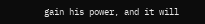gain his power, and it will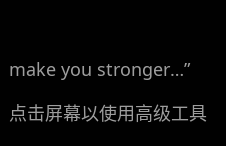make you stronger…”

点击屏幕以使用高级工具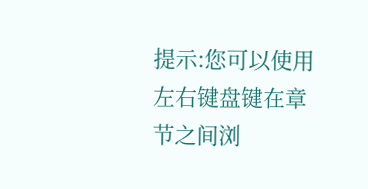提示:您可以使用左右键盘键在章节之间浏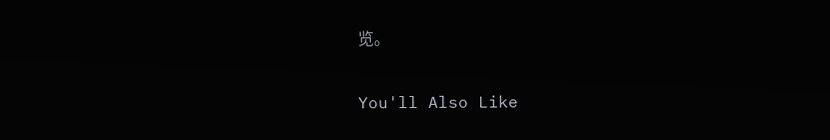览。

You'll Also Like